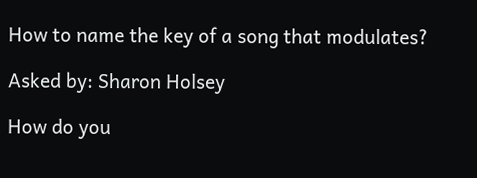How to name the key of a song that modulates?

Asked by: Sharon Holsey

How do you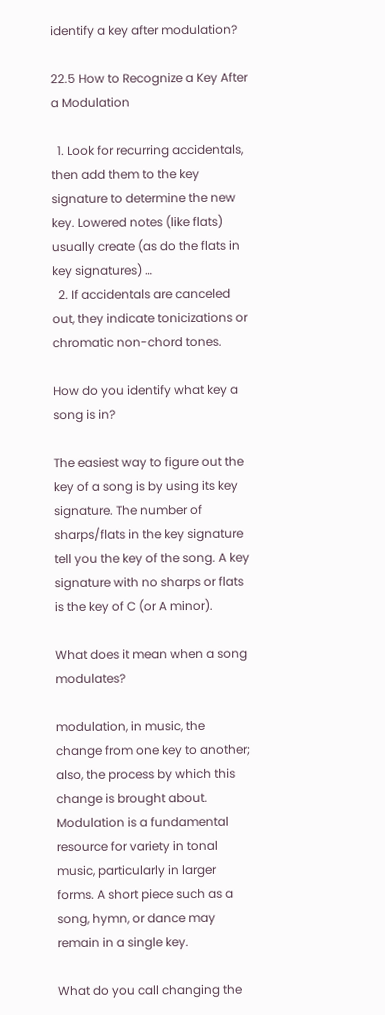identify a key after modulation?

22.5 How to Recognize a Key After a Modulation

  1. Look for recurring accidentals, then add them to the key signature to determine the new key. Lowered notes (like flats) usually create (as do the flats in key signatures) …
  2. If accidentals are canceled out, they indicate tonicizations or chromatic non-chord tones.

How do you identify what key a song is in?

The easiest way to figure out the key of a song is by using its key signature. The number of sharps/flats in the key signature tell you the key of the song. A key signature with no sharps or flats is the key of C (or A minor).

What does it mean when a song modulates?

modulation, in music, the change from one key to another; also, the process by which this change is brought about. Modulation is a fundamental resource for variety in tonal music, particularly in larger forms. A short piece such as a song, hymn, or dance may remain in a single key.

What do you call changing the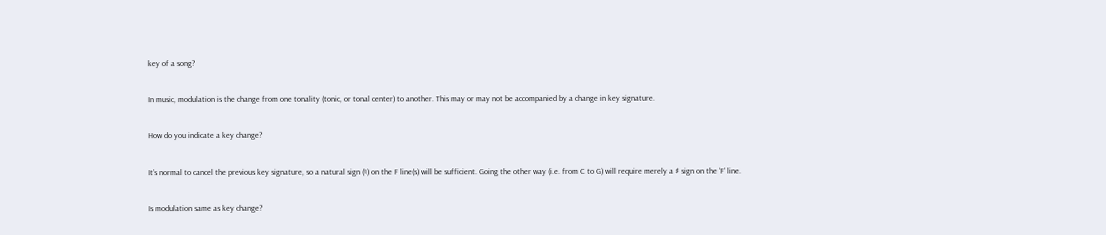key of a song?

In music, modulation is the change from one tonality (tonic, or tonal center) to another. This may or may not be accompanied by a change in key signature.

How do you indicate a key change?

It’s normal to cancel the previous key signature, so a natural sign (♮) on the F line(s) will be sufficient. Going the other way (i.e. from C to G) will require merely a ♯ sign on the ‘F’ line.

Is modulation same as key change?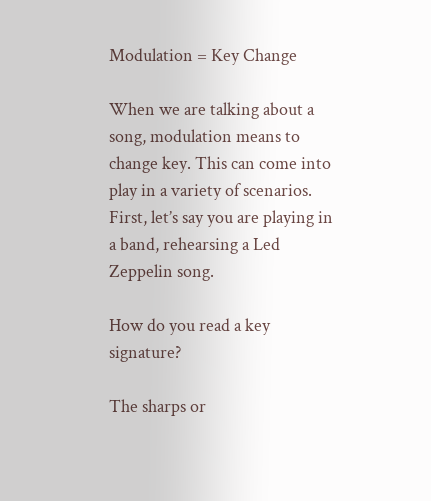Modulation = Key Change

When we are talking about a song, modulation means to change key. This can come into play in a variety of scenarios. First, let’s say you are playing in a band, rehearsing a Led Zeppelin song.

How do you read a key signature?

The sharps or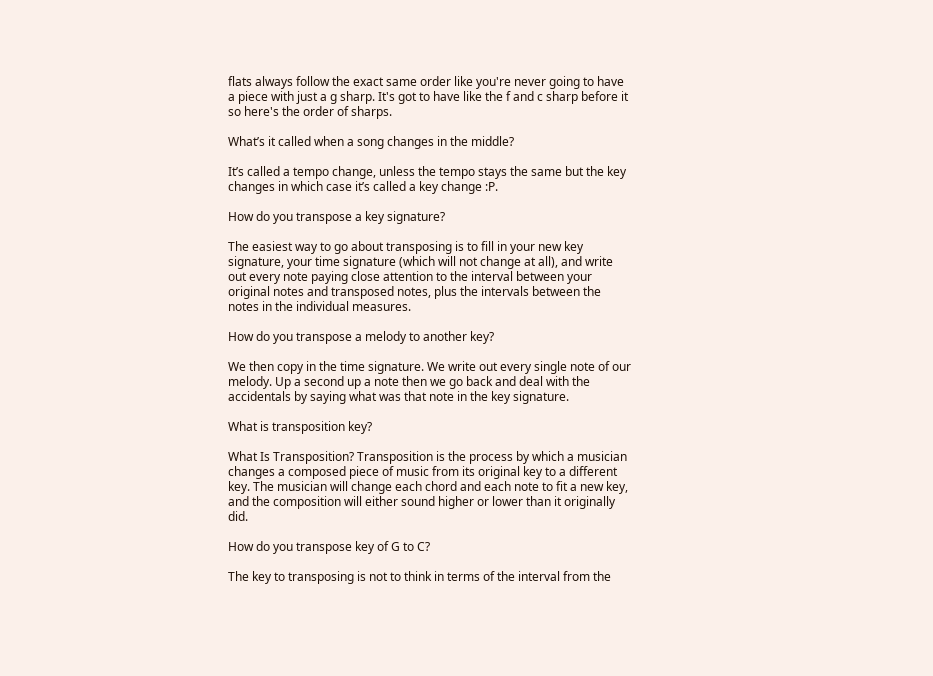flats always follow the exact same order like you're never going to have a piece with just a g sharp. It's got to have like the f and c sharp before it so here's the order of sharps.

What’s it called when a song changes in the middle?

It’s called a tempo change, unless the tempo stays the same but the key changes in which case it’s called a key change :P.

How do you transpose a key signature?

The easiest way to go about transposing is to fill in your new key signature, your time signature (which will not change at all), and write out every note paying close attention to the interval between your original notes and transposed notes, plus the intervals between the notes in the individual measures.

How do you transpose a melody to another key?

We then copy in the time signature. We write out every single note of our melody. Up a second up a note then we go back and deal with the accidentals by saying what was that note in the key signature.

What is transposition key?

What Is Transposition? Transposition is the process by which a musician changes a composed piece of music from its original key to a different key. The musician will change each chord and each note to fit a new key, and the composition will either sound higher or lower than it originally did.

How do you transpose key of G to C?

The key to transposing is not to think in terms of the interval from the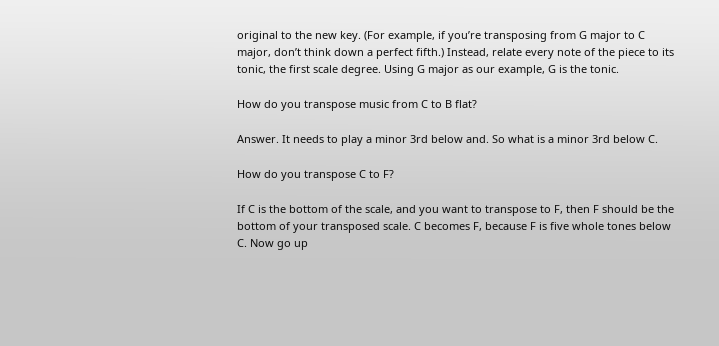original to the new key. (For example, if you’re transposing from G major to C major, don’t think down a perfect fifth.) Instead, relate every note of the piece to its tonic, the first scale degree. Using G major as our example, G is the tonic.

How do you transpose music from C to B flat?

Answer. It needs to play a minor 3rd below and. So what is a minor 3rd below C.

How do you transpose C to F?

If C is the bottom of the scale, and you want to transpose to F, then F should be the bottom of your transposed scale. C becomes F, because F is five whole tones below C. Now go up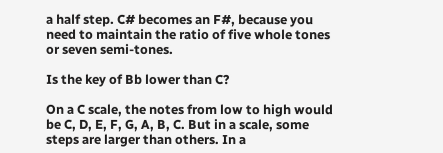a half step. C# becomes an F#, because you need to maintain the ratio of five whole tones or seven semi-tones.

Is the key of Bb lower than C?

On a C scale, the notes from low to high would be C, D, E, F, G, A, B, C. But in a scale, some steps are larger than others. In a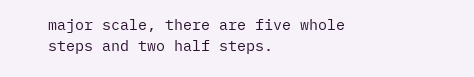major scale, there are five whole steps and two half steps.